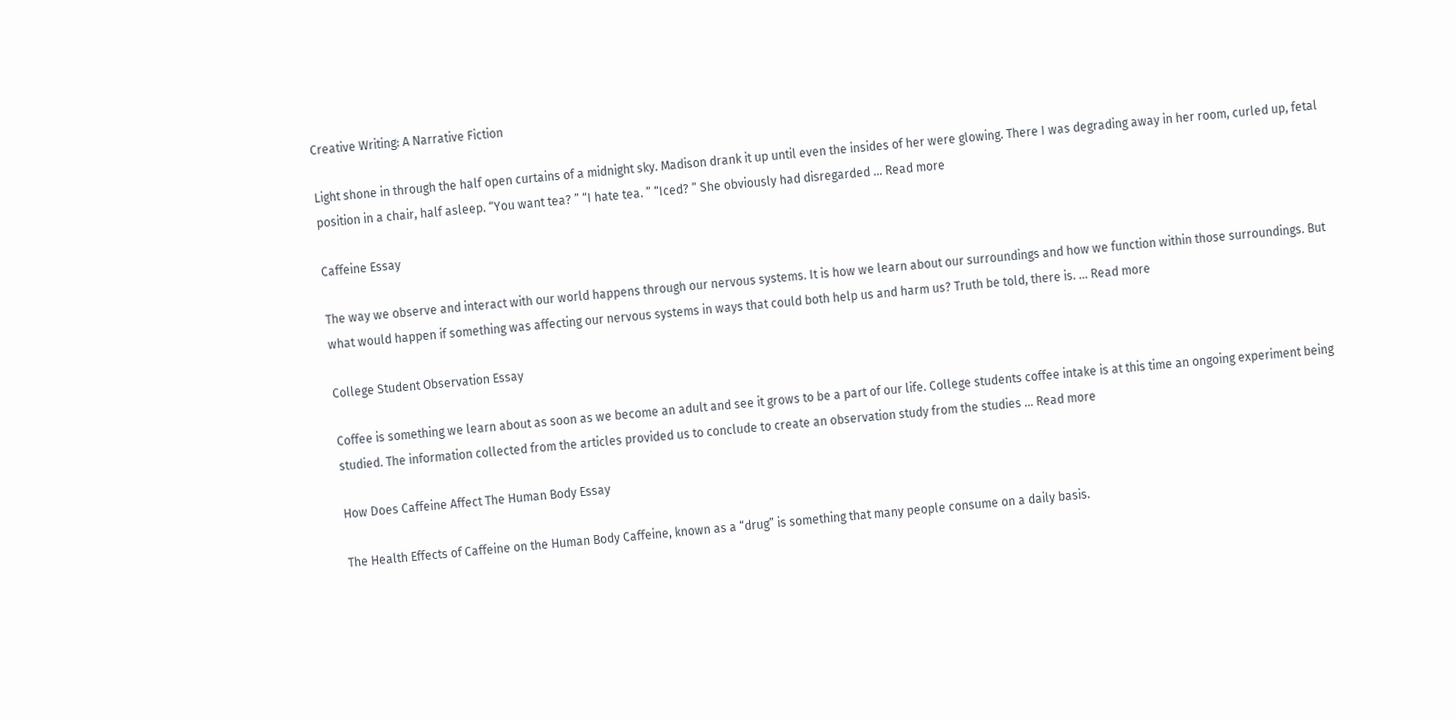Creative Writing: A Narrative Fiction

Light shone in through the half open curtains of a midnight sky. Madison drank it up until even the insides of her were glowing. There I was degrading away in her room, curled up, fetal position in a chair, half asleep. “You want tea? ” “I hate tea. ” “Iced? ” She obviously had disregarded … Read more

Caffeine Essay

The way we observe and interact with our world happens through our nervous systems. It is how we learn about our surroundings and how we function within those surroundings. But what would happen if something was affecting our nervous systems in ways that could both help us and harm us? Truth be told, there is. … Read more

College Student Observation Essay

Coffee is something we learn about as soon as we become an adult and see it grows to be a part of our life. College students coffee intake is at this time an ongoing experiment being studied. The information collected from the articles provided us to conclude to create an observation study from the studies … Read more

How Does Caffeine Affect The Human Body Essay

The Health Effects of Caffeine on the Human Body Caffeine, known as a “drug” is something that many people consume on a daily basis.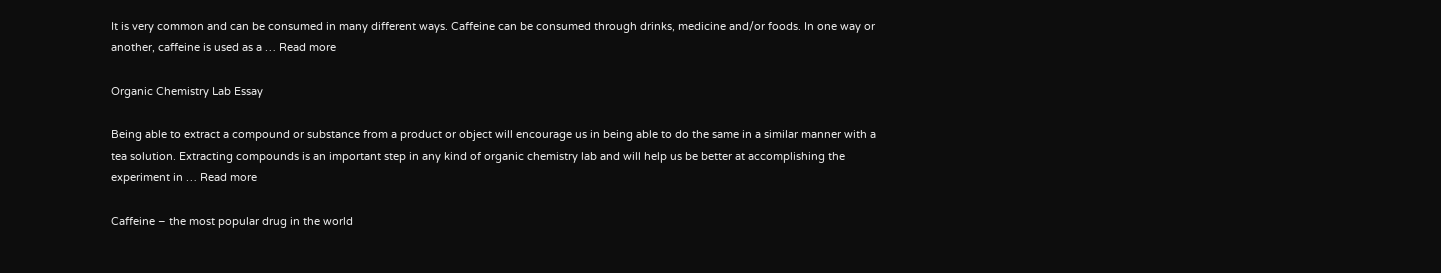It is very common and can be consumed in many different ways. Caffeine can be consumed through drinks, medicine and/or foods. In one way or another, caffeine is used as a … Read more

Organic Chemistry Lab Essay

Being able to extract a compound or substance from a product or object will encourage us in being able to do the same in a similar manner with a tea solution. Extracting compounds is an important step in any kind of organic chemistry lab and will help us be better at accomplishing the experiment in … Read more

Caffeine – the most popular drug in the world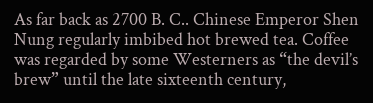As far back as 2700 B. C.. Chinese Emperor Shen Nung regularly imbibed hot brewed tea. Coffee was regarded by some Westerners as “the devil’s brew” until the late sixteenth century,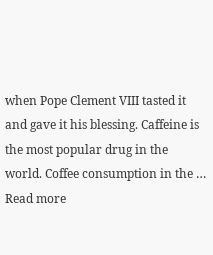when Pope Clement VIII tasted it and gave it his blessing. Caffeine is the most popular drug in the world. Coffee consumption in the … Read more